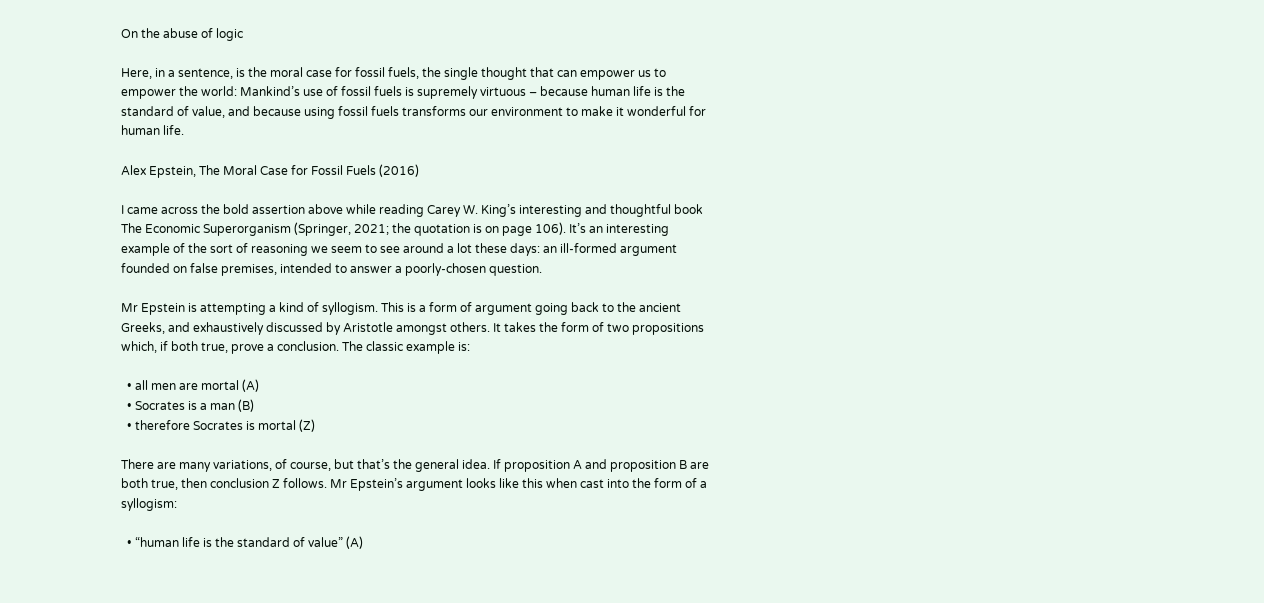On the abuse of logic

Here, in a sentence, is the moral case for fossil fuels, the single thought that can empower us to empower the world: Mankind’s use of fossil fuels is supremely virtuous – because human life is the standard of value, and because using fossil fuels transforms our environment to make it wonderful for human life.

Alex Epstein, The Moral Case for Fossil Fuels (2016)

I came across the bold assertion above while reading Carey W. King’s interesting and thoughtful book The Economic Superorganism (Springer, 2021; the quotation is on page 106). It’s an interesting example of the sort of reasoning we seem to see around a lot these days: an ill-formed argument founded on false premises, intended to answer a poorly-chosen question.

Mr Epstein is attempting a kind of syllogism. This is a form of argument going back to the ancient Greeks, and exhaustively discussed by Aristotle amongst others. It takes the form of two propositions which, if both true, prove a conclusion. The classic example is:

  • all men are mortal (A)
  • Socrates is a man (B)
  • therefore Socrates is mortal (Z)

There are many variations, of course, but that’s the general idea. If proposition A and proposition B are both true, then conclusion Z follows. Mr Epstein’s argument looks like this when cast into the form of a syllogism:

  • “human life is the standard of value” (A)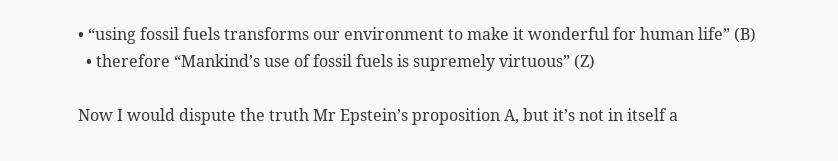• “using fossil fuels transforms our environment to make it wonderful for human life” (B)
  • therefore “Mankind’s use of fossil fuels is supremely virtuous” (Z)

Now I would dispute the truth Mr Epstein’s proposition A, but it’s not in itself a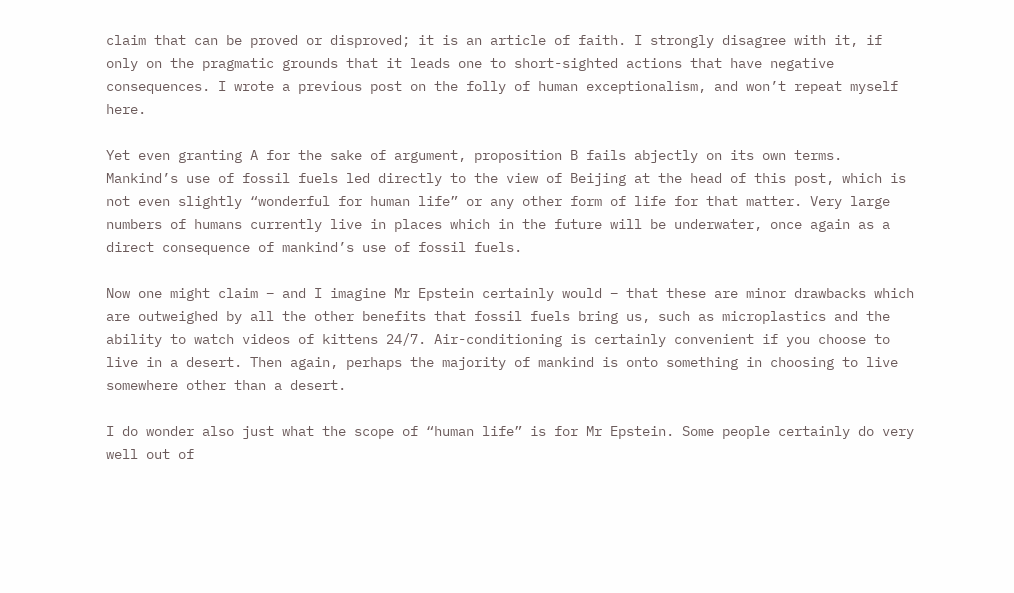claim that can be proved or disproved; it is an article of faith. I strongly disagree with it, if only on the pragmatic grounds that it leads one to short-sighted actions that have negative consequences. I wrote a previous post on the folly of human exceptionalism, and won’t repeat myself here.

Yet even granting A for the sake of argument, proposition B fails abjectly on its own terms. Mankind’s use of fossil fuels led directly to the view of Beijing at the head of this post, which is not even slightly “wonderful for human life” or any other form of life for that matter. Very large numbers of humans currently live in places which in the future will be underwater, once again as a direct consequence of mankind’s use of fossil fuels.

Now one might claim – and I imagine Mr Epstein certainly would – that these are minor drawbacks which are outweighed by all the other benefits that fossil fuels bring us, such as microplastics and the ability to watch videos of kittens 24/7. Air-conditioning is certainly convenient if you choose to live in a desert. Then again, perhaps the majority of mankind is onto something in choosing to live somewhere other than a desert.

I do wonder also just what the scope of “human life” is for Mr Epstein. Some people certainly do very well out of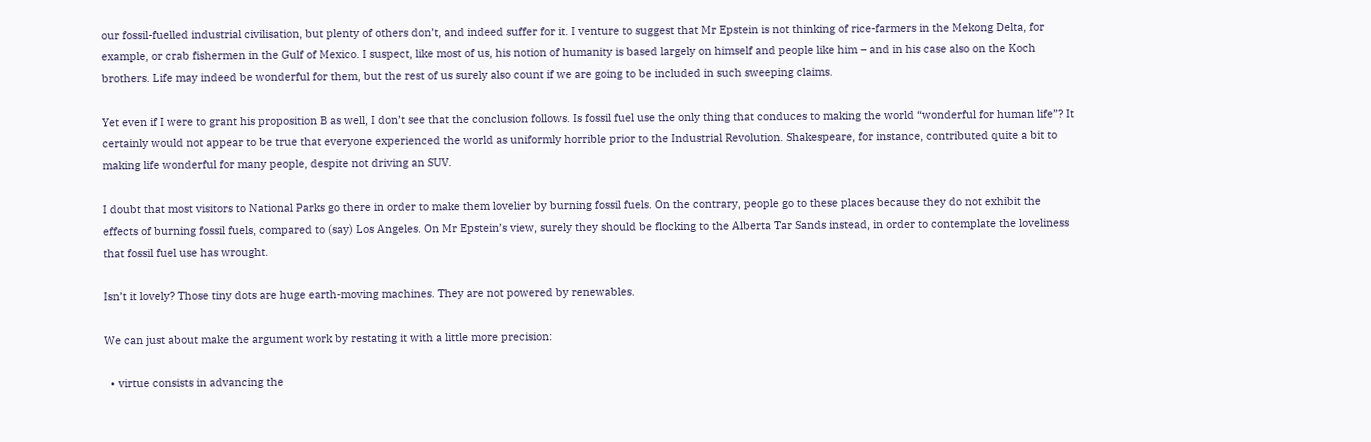our fossil-fuelled industrial civilisation, but plenty of others don’t, and indeed suffer for it. I venture to suggest that Mr Epstein is not thinking of rice-farmers in the Mekong Delta, for example, or crab fishermen in the Gulf of Mexico. I suspect, like most of us, his notion of humanity is based largely on himself and people like him – and in his case also on the Koch brothers. Life may indeed be wonderful for them, but the rest of us surely also count if we are going to be included in such sweeping claims.

Yet even if I were to grant his proposition B as well, I don’t see that the conclusion follows. Is fossil fuel use the only thing that conduces to making the world “wonderful for human life”? It certainly would not appear to be true that everyone experienced the world as uniformly horrible prior to the Industrial Revolution. Shakespeare, for instance, contributed quite a bit to making life wonderful for many people, despite not driving an SUV.

I doubt that most visitors to National Parks go there in order to make them lovelier by burning fossil fuels. On the contrary, people go to these places because they do not exhibit the effects of burning fossil fuels, compared to (say) Los Angeles. On Mr Epstein’s view, surely they should be flocking to the Alberta Tar Sands instead, in order to contemplate the loveliness that fossil fuel use has wrought.

Isn’t it lovely? Those tiny dots are huge earth-moving machines. They are not powered by renewables.

We can just about make the argument work by restating it with a little more precision:

  • virtue consists in advancing the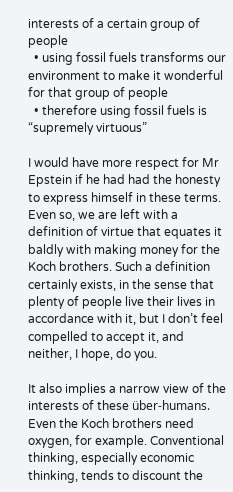interests of a certain group of people
  • using fossil fuels transforms our environment to make it wonderful for that group of people
  • therefore using fossil fuels is “supremely virtuous”

I would have more respect for Mr Epstein if he had had the honesty to express himself in these terms. Even so, we are left with a definition of virtue that equates it baldly with making money for the Koch brothers. Such a definition certainly exists, in the sense that plenty of people live their lives in accordance with it, but I don’t feel compelled to accept it, and neither, I hope, do you.

It also implies a narrow view of the interests of these über-humans. Even the Koch brothers need oxygen, for example. Conventional thinking, especially economic thinking, tends to discount the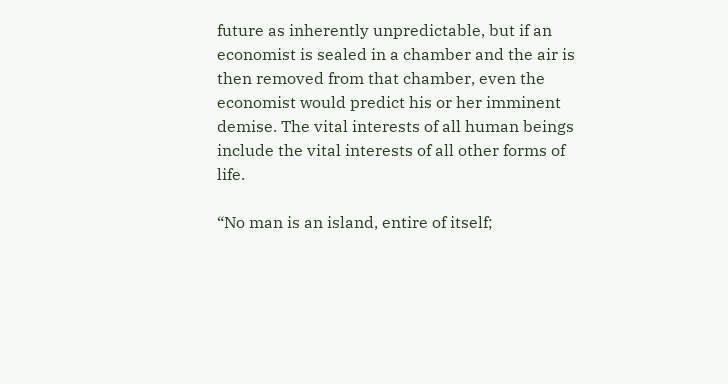future as inherently unpredictable, but if an economist is sealed in a chamber and the air is then removed from that chamber, even the economist would predict his or her imminent demise. The vital interests of all human beings include the vital interests of all other forms of life.

“No man is an island, entire of itself;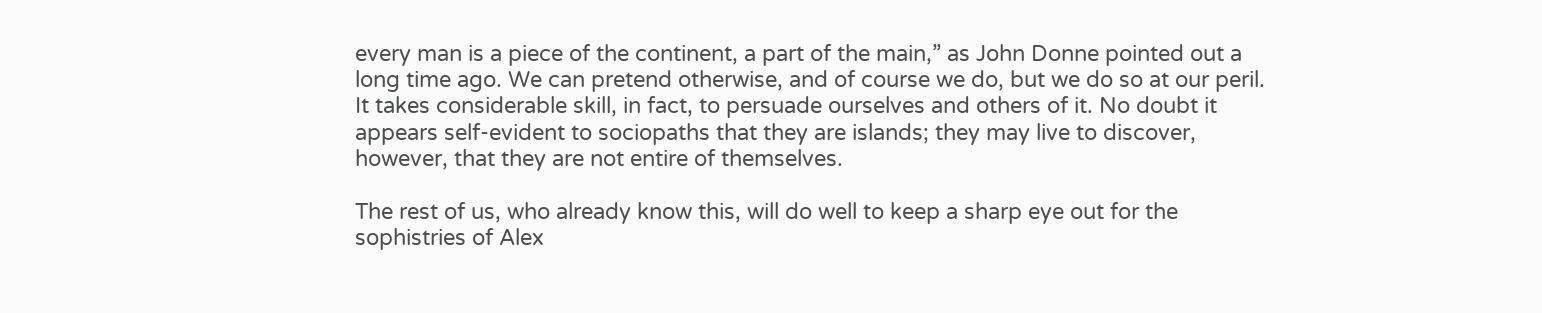every man is a piece of the continent, a part of the main,” as John Donne pointed out a long time ago. We can pretend otherwise, and of course we do, but we do so at our peril. It takes considerable skill, in fact, to persuade ourselves and others of it. No doubt it appears self-evident to sociopaths that they are islands; they may live to discover, however, that they are not entire of themselves.

The rest of us, who already know this, will do well to keep a sharp eye out for the sophistries of Alex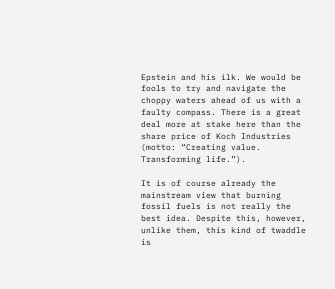Epstein and his ilk. We would be fools to try and navigate the choppy waters ahead of us with a faulty compass. There is a great deal more at stake here than the share price of Koch Industries (motto: “Creating value. Transforming life.”).

It is of course already the mainstream view that burning fossil fuels is not really the best idea. Despite this, however, unlike them, this kind of twaddle is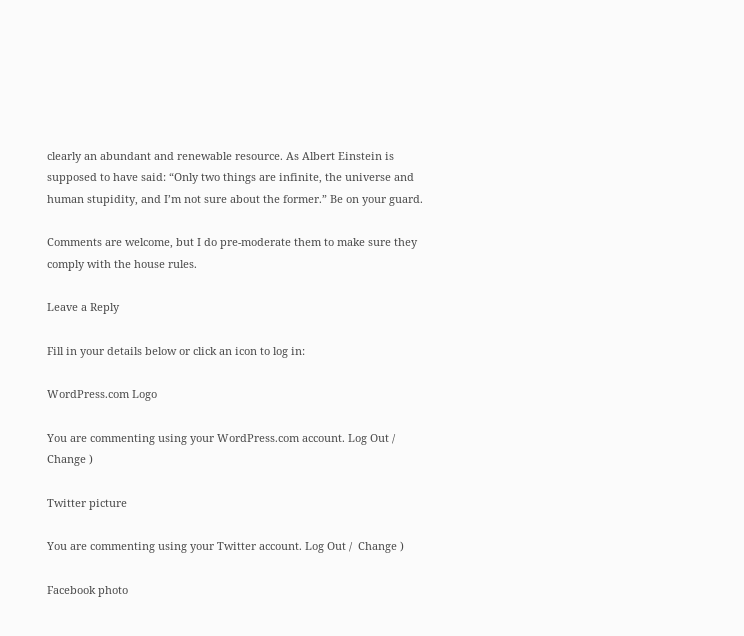clearly an abundant and renewable resource. As Albert Einstein is supposed to have said: “Only two things are infinite, the universe and human stupidity, and I’m not sure about the former.” Be on your guard.

Comments are welcome, but I do pre-moderate them to make sure they comply with the house rules.

Leave a Reply

Fill in your details below or click an icon to log in:

WordPress.com Logo

You are commenting using your WordPress.com account. Log Out /  Change )

Twitter picture

You are commenting using your Twitter account. Log Out /  Change )

Facebook photo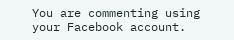You are commenting using your Facebook account.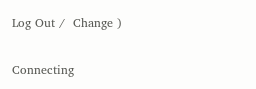Log Out /  Change )

Connecting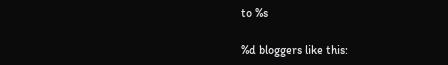to %s

%d bloggers like this: